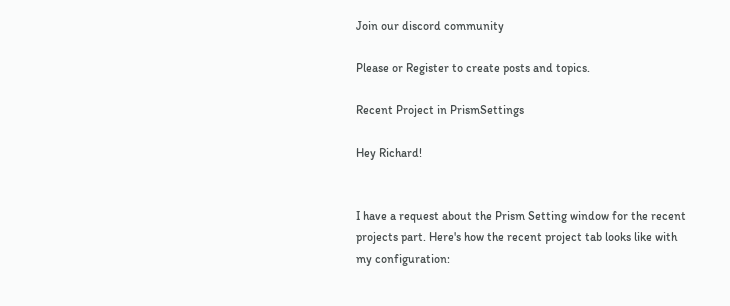Join our discord community

Please or Register to create posts and topics.

Recent Project in PrismSettings

Hey Richard!


I have a request about the Prism Setting window for the recent projects part. Here's how the recent project tab looks like with my configuration: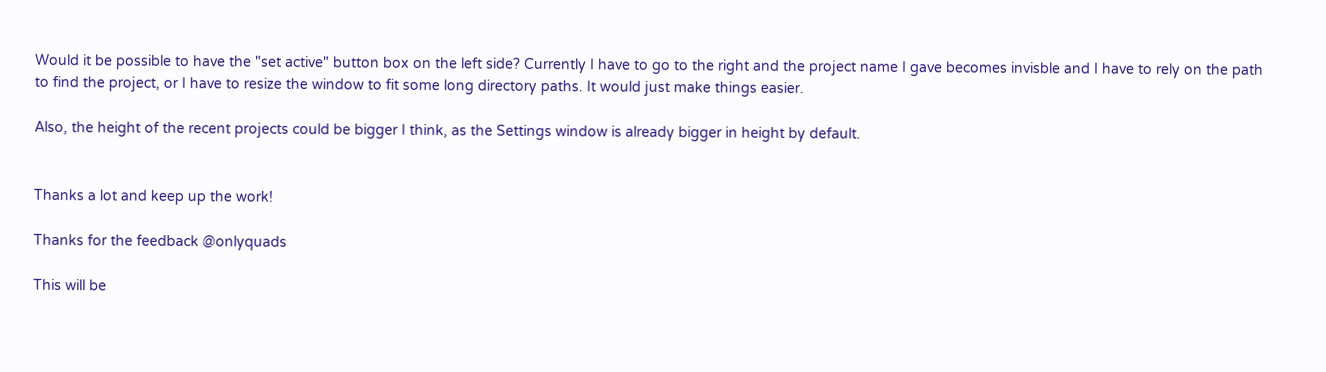Would it be possible to have the "set active" button box on the left side? Currently I have to go to the right and the project name I gave becomes invisble and I have to rely on the path to find the project, or I have to resize the window to fit some long directory paths. It would just make things easier.

Also, the height of the recent projects could be bigger I think, as the Settings window is already bigger in height by default.


Thanks a lot and keep up the work!

Thanks for the feedback @onlyquads

This will be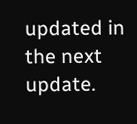updated in the next update.